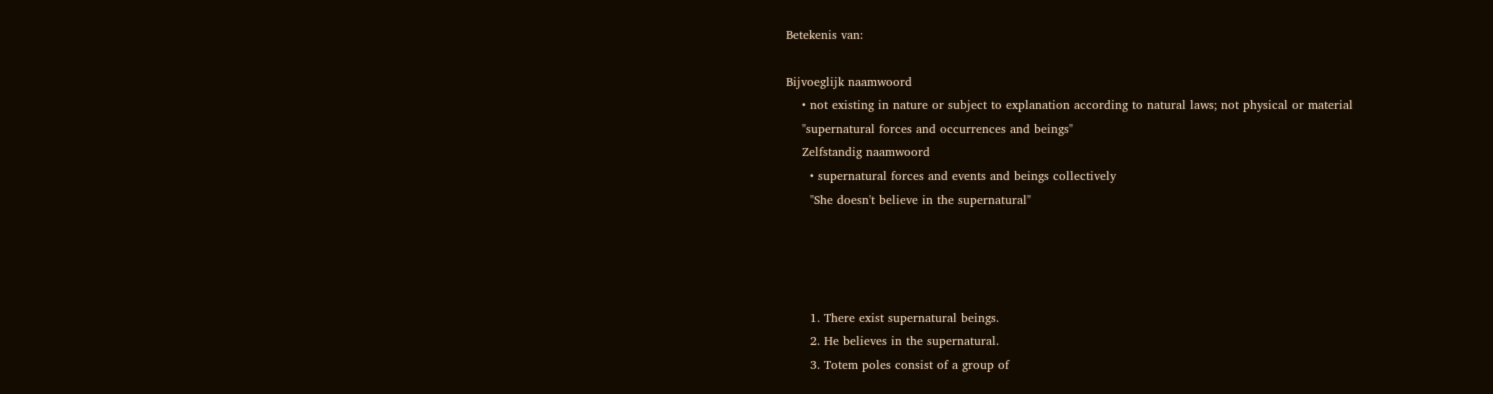Betekenis van:

Bijvoeglijk naamwoord
    • not existing in nature or subject to explanation according to natural laws; not physical or material
    "supernatural forces and occurrences and beings"
    Zelfstandig naamwoord
      • supernatural forces and events and beings collectively
      "She doesn't believe in the supernatural"




      1. There exist supernatural beings.
      2. He believes in the supernatural.
      3. Totem poles consist of a group of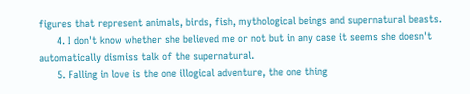figures that represent animals, birds, fish, mythological beings and supernatural beasts.
      4. I don't know whether she believed me or not but in any case it seems she doesn't automatically dismiss talk of the supernatural.
      5. Falling in love is the one illogical adventure, the one thing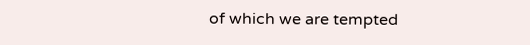of which we are tempted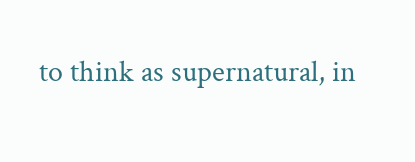to think as supernatural, in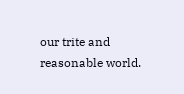our trite and reasonable world.